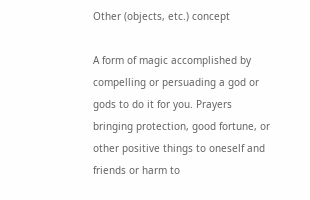Other (objects, etc.) concept

A form of magic accomplished by compelling or persuading a god or gods to do it for you. Prayers bringing protection, good fortune, or other positive things to oneself and friends or harm to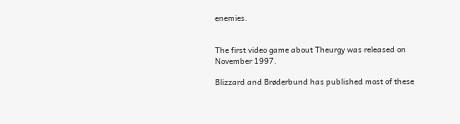enemies.


The first video game about Theurgy was released on November 1997.

Blizzard and Brøderbund has published most of these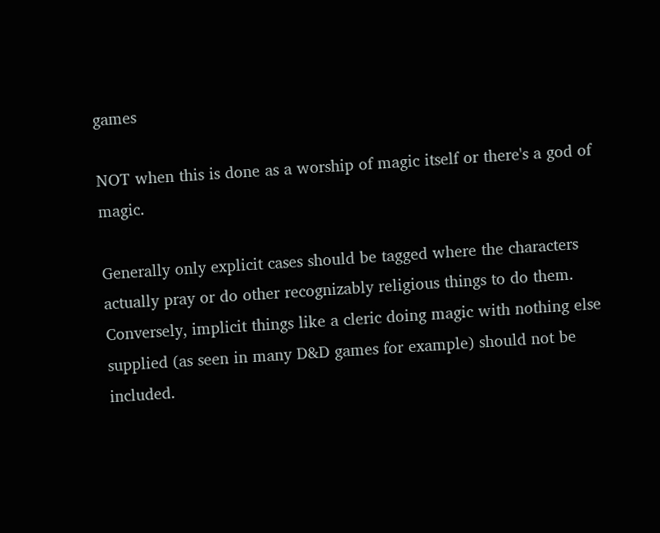games

NOT when this is done as a worship of magic itself or there's a god of magic.

Generally only explicit cases should be tagged where the characters actually pray or do other recognizably religious things to do them. Conversely, implicit things like a cleric doing magic with nothing else supplied (as seen in many D&D games for example) should not be included.